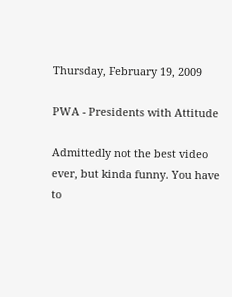Thursday, February 19, 2009

PWA - Presidents with Attitude

Admittedly not the best video ever, but kinda funny. You have to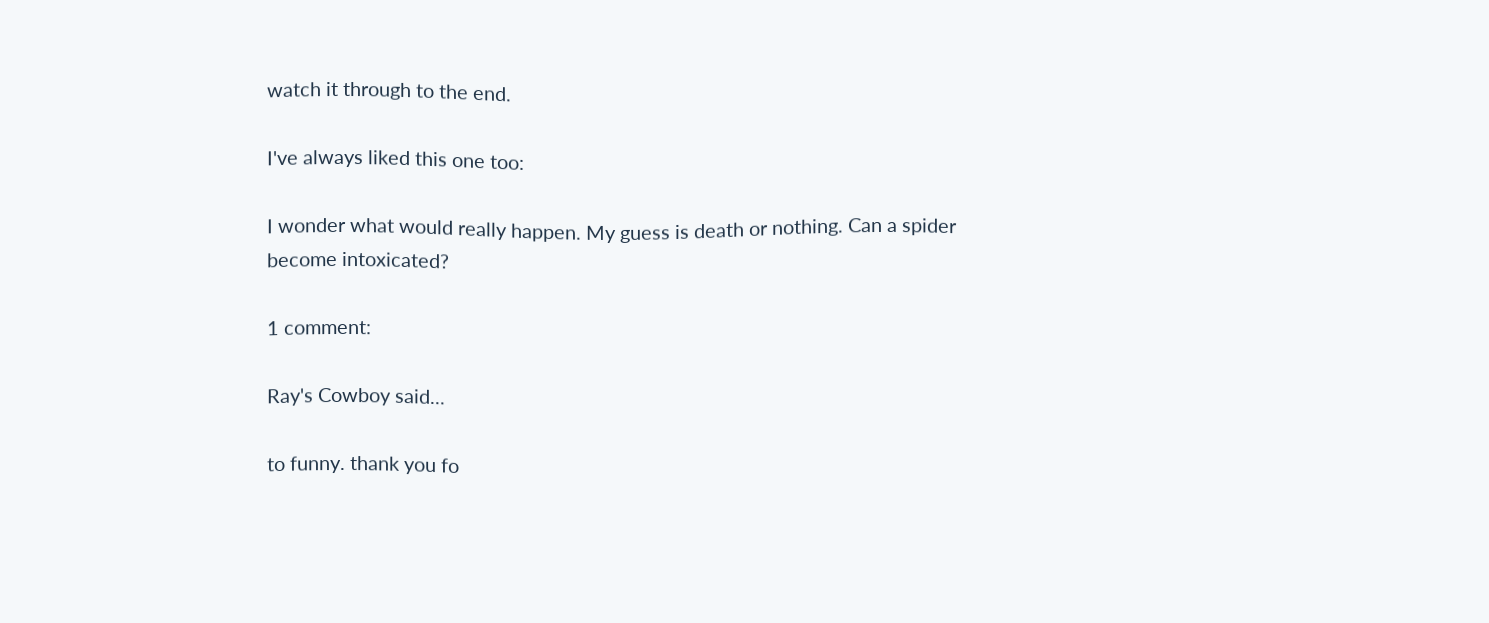watch it through to the end.

I've always liked this one too:

I wonder what would really happen. My guess is death or nothing. Can a spider become intoxicated?

1 comment:

Ray's Cowboy said...

to funny. thank you fo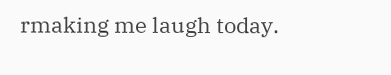rmaking me laugh today.